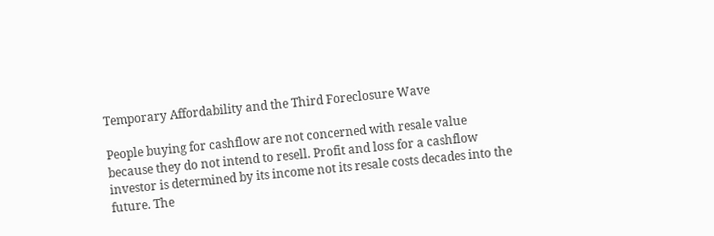Temporary Affordability and the Third Foreclosure Wave

People buying for cashflow are not concerned with resale value because they do not intend to resell. Profit and loss for a cashflow investor is determined by its income not its resale costs decades into the future. The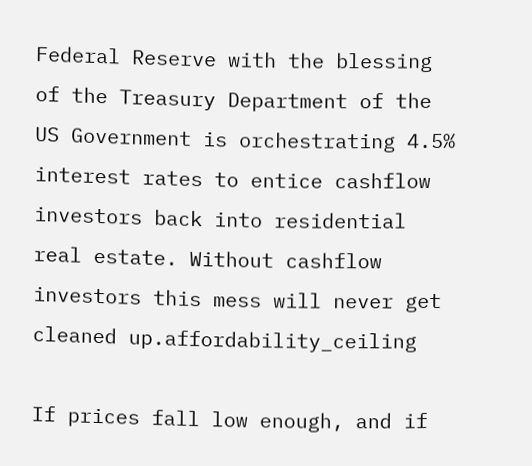Federal Reserve with the blessing of the Treasury Department of the US Government is orchestrating 4.5% interest rates to entice cashflow investors back into residential real estate. Without cashflow investors this mess will never get cleaned up.affordability_ceiling

If prices fall low enough, and if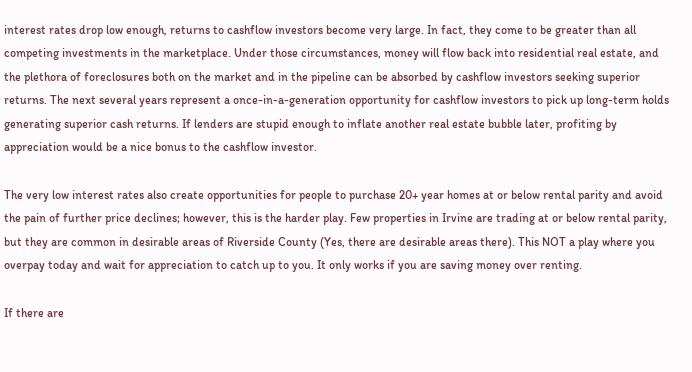interest rates drop low enough, returns to cashflow investors become very large. In fact, they come to be greater than all competing investments in the marketplace. Under those circumstances, money will flow back into residential real estate, and the plethora of foreclosures both on the market and in the pipeline can be absorbed by cashflow investors seeking superior returns. The next several years represent a once-in-a-generation opportunity for cashflow investors to pick up long-term holds generating superior cash returns. If lenders are stupid enough to inflate another real estate bubble later, profiting by appreciation would be a nice bonus to the cashflow investor.

The very low interest rates also create opportunities for people to purchase 20+ year homes at or below rental parity and avoid the pain of further price declines; however, this is the harder play. Few properties in Irvine are trading at or below rental parity, but they are common in desirable areas of Riverside County (Yes, there are desirable areas there). This NOT a play where you overpay today and wait for appreciation to catch up to you. It only works if you are saving money over renting.

If there are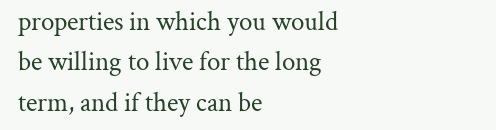properties in which you would be willing to live for the long term, and if they can be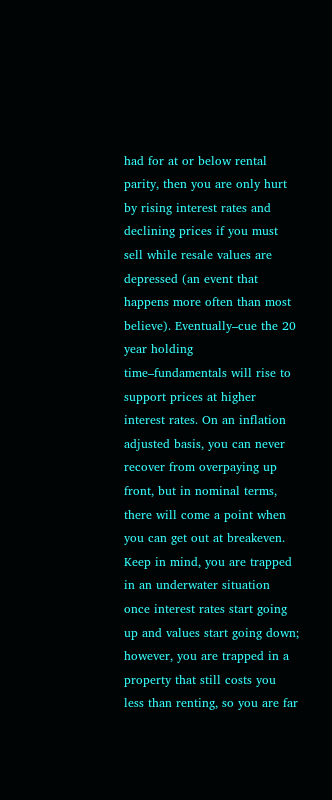had for at or below rental parity, then you are only hurt by rising interest rates and declining prices if you must sell while resale values are depressed (an event that happens more often than most believe). Eventually–cue the 20 year holding time–fundamentals will rise to support prices at higher interest rates. On an inflation adjusted basis, you can never recover from overpaying up front, but in nominal terms, there will come a point when you can get out at breakeven. Keep in mind, you are trapped in an underwater situation once interest rates start going up and values start going down; however, you are trapped in a property that still costs you less than renting, so you are far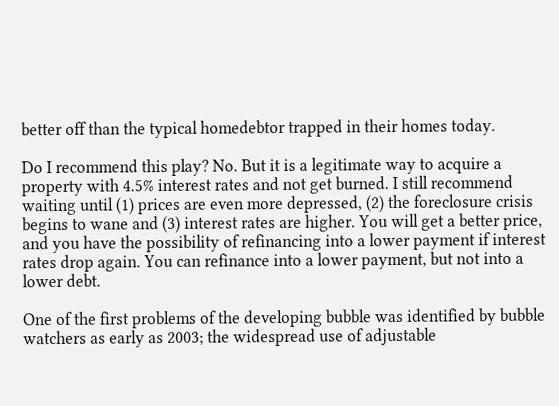better off than the typical homedebtor trapped in their homes today.

Do I recommend this play? No. But it is a legitimate way to acquire a property with 4.5% interest rates and not get burned. I still recommend waiting until (1) prices are even more depressed, (2) the foreclosure crisis begins to wane and (3) interest rates are higher. You will get a better price, and you have the possibility of refinancing into a lower payment if interest rates drop again. You can refinance into a lower payment, but not into a lower debt.

One of the first problems of the developing bubble was identified by bubble watchers as early as 2003; the widespread use of adjustable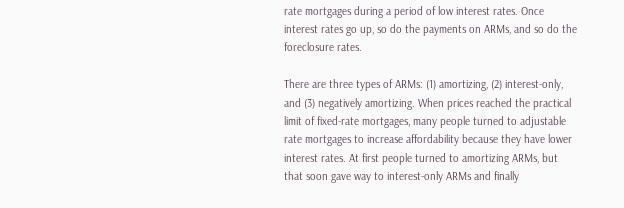rate mortgages during a period of low interest rates. Once interest rates go up, so do the payments on ARMs, and so do the foreclosure rates.

There are three types of ARMs: (1) amortizing, (2) interest-only, and (3) negatively amortizing. When prices reached the practical limit of fixed-rate mortgages, many people turned to adjustable rate mortgages to increase affordability because they have lower interest rates. At first people turned to amortizing ARMs, but that soon gave way to interest-only ARMs and finally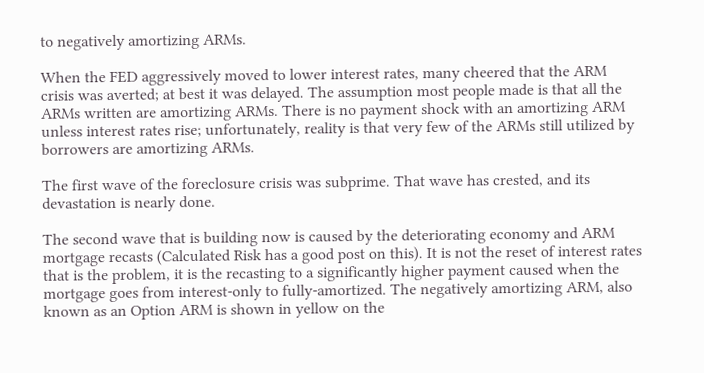to negatively amortizing ARMs.

When the FED aggressively moved to lower interest rates, many cheered that the ARM crisis was averted; at best it was delayed. The assumption most people made is that all the ARMs written are amortizing ARMs. There is no payment shock with an amortizing ARM unless interest rates rise; unfortunately, reality is that very few of the ARMs still utilized by borrowers are amortizing ARMs.

The first wave of the foreclosure crisis was subprime. That wave has crested, and its devastation is nearly done.

The second wave that is building now is caused by the deteriorating economy and ARM mortgage recasts (Calculated Risk has a good post on this). It is not the reset of interest rates that is the problem, it is the recasting to a significantly higher payment caused when the mortgage goes from interest-only to fully-amortized. The negatively amortizing ARM, also known as an Option ARM is shown in yellow on the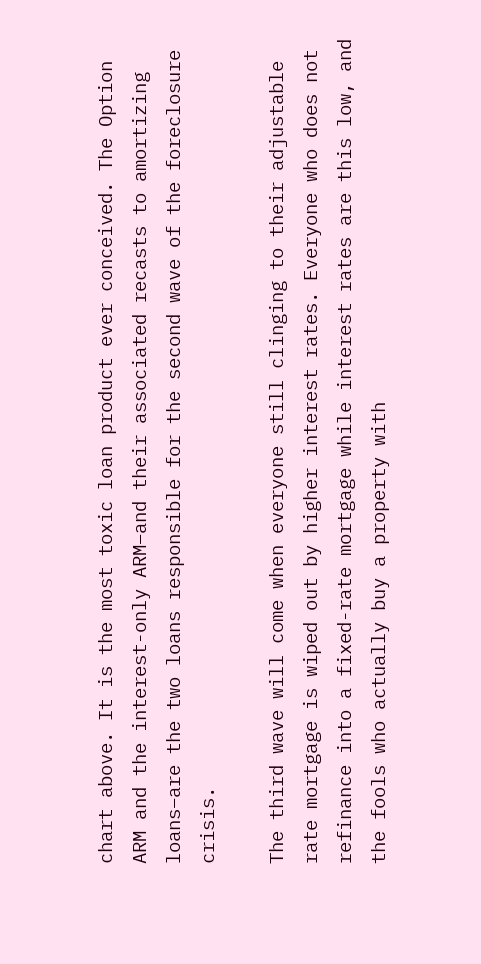chart above. It is the most toxic loan product ever conceived. The Option ARM and the interest-only ARM–and their associated recasts to amortizing loans–are the two loans responsible for the second wave of the foreclosure crisis.

The third wave will come when everyone still clinging to their adjustable rate mortgage is wiped out by higher interest rates. Everyone who does not refinance into a fixed-rate mortgage while interest rates are this low, and the fools who actually buy a property with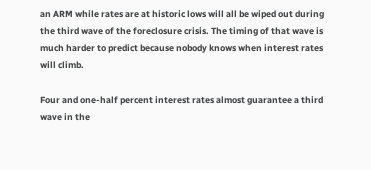an ARM while rates are at historic lows will all be wiped out during the third wave of the foreclosure crisis. The timing of that wave is much harder to predict because nobody knows when interest rates will climb.

Four and one-half percent interest rates almost guarantee a third wave in the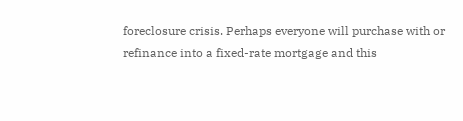foreclosure crisis. Perhaps everyone will purchase with or refinance into a fixed-rate mortgage and this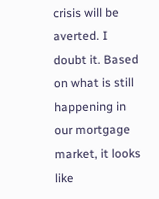crisis will be averted. I doubt it. Based on what is still happening in our mortgage market, it looks like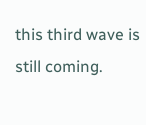this third wave is still coming.